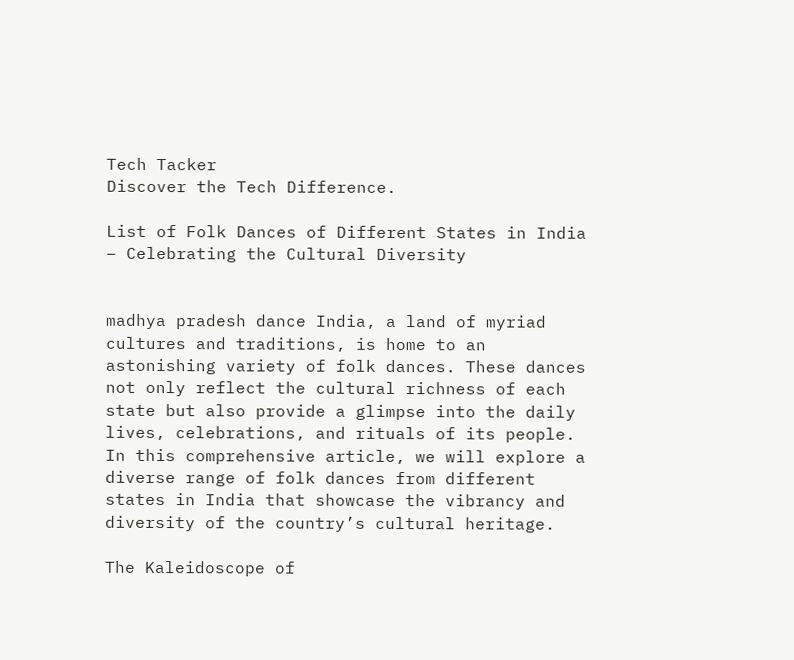Tech Tacker
Discover the Tech Difference.

List of Folk Dances of Different States in India – Celebrating the Cultural Diversity


madhya pradesh dance India, a land of myriad cultures and traditions, is home to an astonishing variety of folk dances. These dances not only reflect the cultural richness of each state but also provide a glimpse into the daily lives, celebrations, and rituals of its people. In this comprehensive article, we will explore a diverse range of folk dances from different states in India that showcase the vibrancy and diversity of the country’s cultural heritage.

The Kaleidoscope of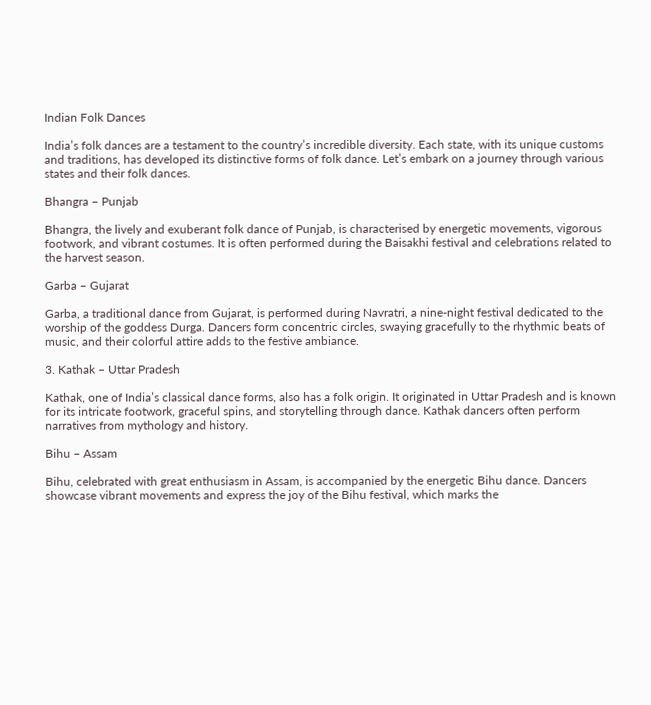Indian Folk Dances

India’s folk dances are a testament to the country’s incredible diversity. Each state, with its unique customs and traditions, has developed its distinctive forms of folk dance. Let’s embark on a journey through various states and their folk dances.

Bhangra – Punjab

Bhangra, the lively and exuberant folk dance of Punjab, is characterised by energetic movements, vigorous footwork, and vibrant costumes. It is often performed during the Baisakhi festival and celebrations related to the harvest season.

Garba – Gujarat

Garba, a traditional dance from Gujarat, is performed during Navratri, a nine-night festival dedicated to the worship of the goddess Durga. Dancers form concentric circles, swaying gracefully to the rhythmic beats of music, and their colorful attire adds to the festive ambiance.

3. Kathak – Uttar Pradesh

Kathak, one of India’s classical dance forms, also has a folk origin. It originated in Uttar Pradesh and is known for its intricate footwork, graceful spins, and storytelling through dance. Kathak dancers often perform narratives from mythology and history.

Bihu – Assam

Bihu, celebrated with great enthusiasm in Assam, is accompanied by the energetic Bihu dance. Dancers showcase vibrant movements and express the joy of the Bihu festival, which marks the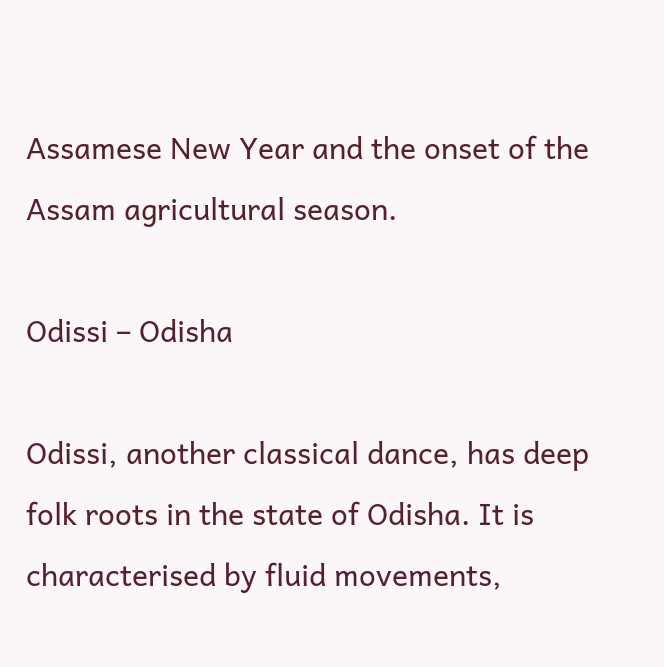Assamese New Year and the onset of the Assam agricultural season.

Odissi – Odisha

Odissi, another classical dance, has deep folk roots in the state of Odisha. It is characterised by fluid movements,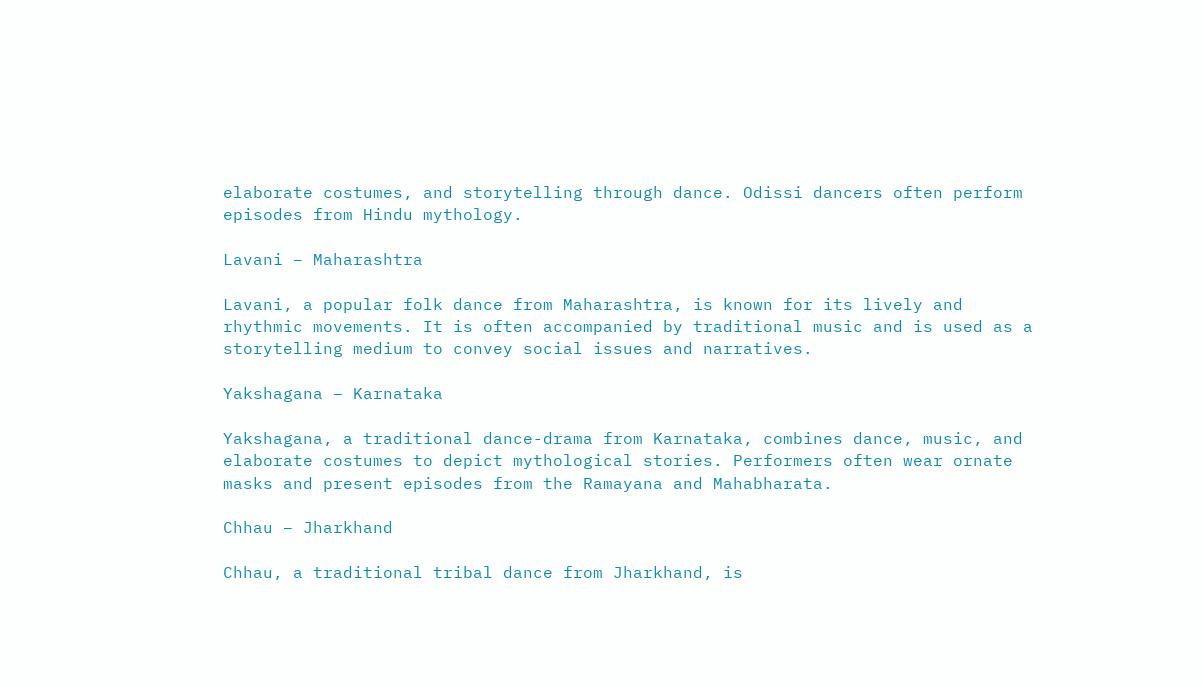elaborate costumes, and storytelling through dance. Odissi dancers often perform episodes from Hindu mythology.

Lavani – Maharashtra

Lavani, a popular folk dance from Maharashtra, is known for its lively and rhythmic movements. It is often accompanied by traditional music and is used as a storytelling medium to convey social issues and narratives.

Yakshagana – Karnataka

Yakshagana, a traditional dance-drama from Karnataka, combines dance, music, and elaborate costumes to depict mythological stories. Performers often wear ornate masks and present episodes from the Ramayana and Mahabharata.

Chhau – Jharkhand

Chhau, a traditional tribal dance from Jharkhand, is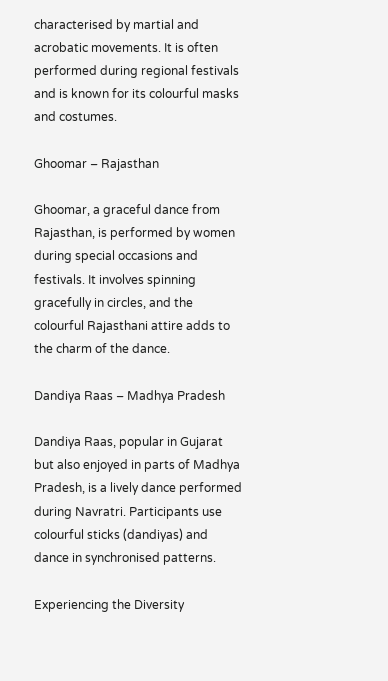characterised by martial and acrobatic movements. It is often performed during regional festivals and is known for its colourful masks and costumes.

Ghoomar – Rajasthan

Ghoomar, a graceful dance from Rajasthan, is performed by women during special occasions and festivals. It involves spinning gracefully in circles, and the colourful Rajasthani attire adds to the charm of the dance.

Dandiya Raas – Madhya Pradesh

Dandiya Raas, popular in Gujarat but also enjoyed in parts of Madhya Pradesh, is a lively dance performed during Navratri. Participants use colourful sticks (dandiyas) and dance in synchronised patterns.

Experiencing the Diversity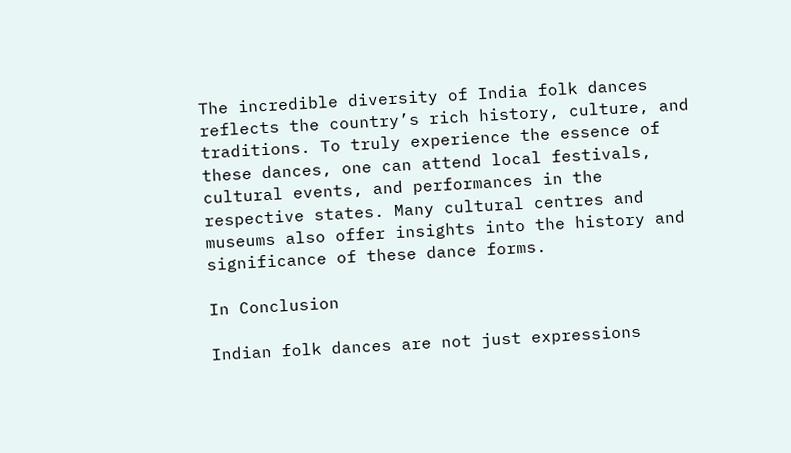The incredible diversity of India folk dances reflects the country’s rich history, culture, and traditions. To truly experience the essence of these dances, one can attend local festivals, cultural events, and performances in the respective states. Many cultural centres and museums also offer insights into the history and significance of these dance forms.

In Conclusion

Indian folk dances are not just expressions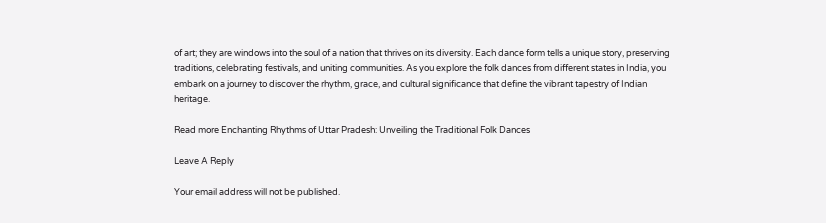of art; they are windows into the soul of a nation that thrives on its diversity. Each dance form tells a unique story, preserving traditions, celebrating festivals, and uniting communities. As you explore the folk dances from different states in India, you embark on a journey to discover the rhythm, grace, and cultural significance that define the vibrant tapestry of Indian heritage.

Read more Enchanting Rhythms of Uttar Pradesh: Unveiling the Traditional Folk Dances

Leave A Reply

Your email address will not be published.